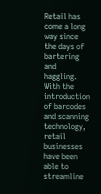Retail has come a long way since the days of bartering and haggling. With the introduction of barcodes and scanning technology, retail businesses have been able to streamline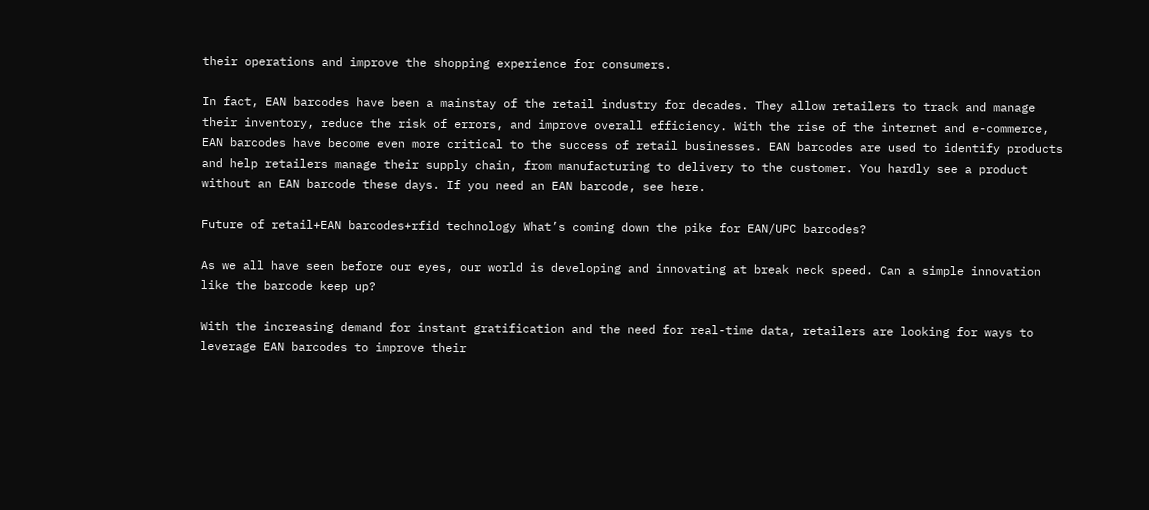their operations and improve the shopping experience for consumers.

In fact, EAN barcodes have been a mainstay of the retail industry for decades. They allow retailers to track and manage their inventory, reduce the risk of errors, and improve overall efficiency. With the rise of the internet and e-commerce, EAN barcodes have become even more critical to the success of retail businesses. EAN barcodes are used to identify products and help retailers manage their supply chain, from manufacturing to delivery to the customer. You hardly see a product without an EAN barcode these days. If you need an EAN barcode, see here.

Future of retail+EAN barcodes+rfid technology What’s coming down the pike for EAN/UPC barcodes?

As we all have seen before our eyes, our world is developing and innovating at break neck speed. Can a simple innovation like the barcode keep up?

With the increasing demand for instant gratification and the need for real-time data, retailers are looking for ways to leverage EAN barcodes to improve their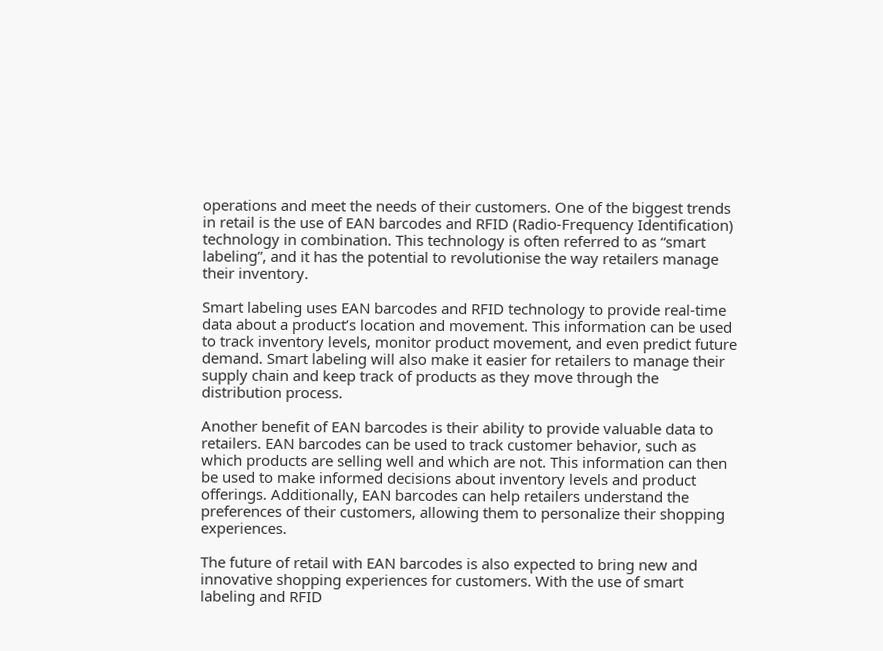operations and meet the needs of their customers. One of the biggest trends in retail is the use of EAN barcodes and RFID (Radio-Frequency Identification) technology in combination. This technology is often referred to as “smart labeling”, and it has the potential to revolutionise the way retailers manage their inventory.

Smart labeling uses EAN barcodes and RFID technology to provide real-time data about a product’s location and movement. This information can be used to track inventory levels, monitor product movement, and even predict future demand. Smart labeling will also make it easier for retailers to manage their supply chain and keep track of products as they move through the distribution process.

Another benefit of EAN barcodes is their ability to provide valuable data to retailers. EAN barcodes can be used to track customer behavior, such as which products are selling well and which are not. This information can then be used to make informed decisions about inventory levels and product offerings. Additionally, EAN barcodes can help retailers understand the preferences of their customers, allowing them to personalize their shopping experiences.

The future of retail with EAN barcodes is also expected to bring new and innovative shopping experiences for customers. With the use of smart labeling and RFID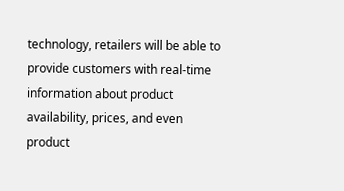technology, retailers will be able to provide customers with real-time information about product availability, prices, and even product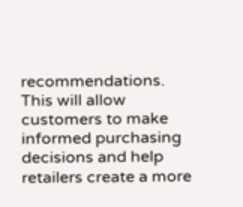recommendations. This will allow customers to make informed purchasing decisions and help retailers create a more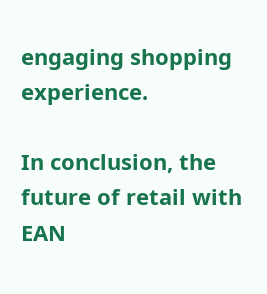engaging shopping experience.

In conclusion, the future of retail with EAN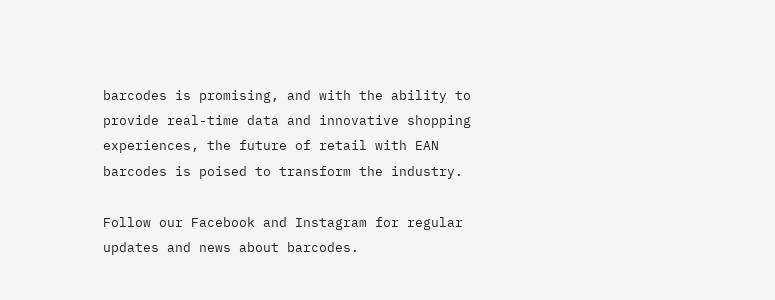barcodes is promising, and with the ability to provide real-time data and innovative shopping experiences, the future of retail with EAN barcodes is poised to transform the industry.

Follow our Facebook and Instagram for regular updates and news about barcodes.